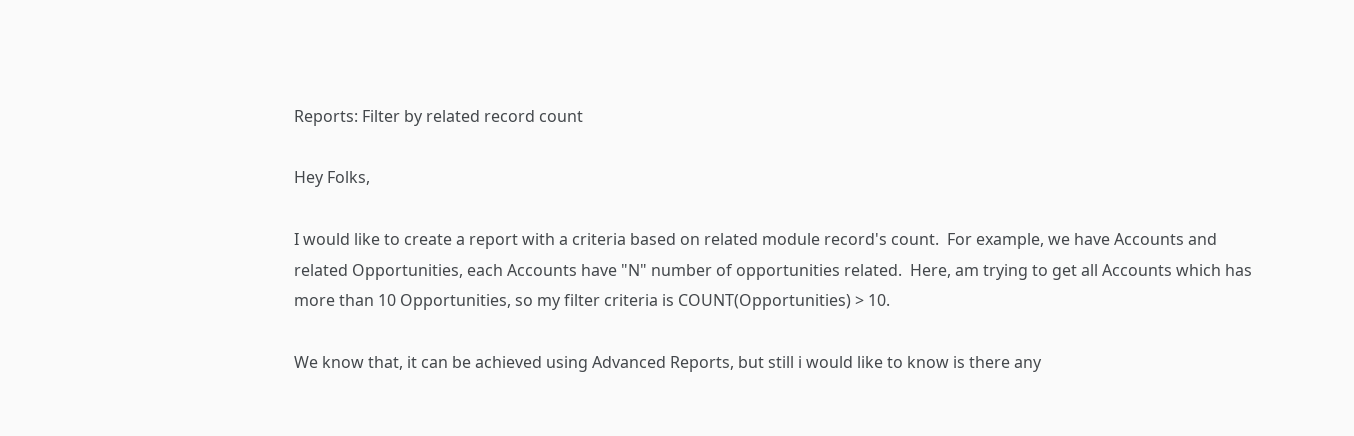Reports: Filter by related record count

Hey Folks,

I would like to create a report with a criteria based on related module record's count.  For example, we have Accounts and related Opportunities, each Accounts have "N" number of opportunities related.  Here, am trying to get all Accounts which has more than 10 Opportunities, so my filter criteria is COUNT(Opportunities) > 10.

We know that, it can be achieved using Advanced Reports, but still i would like to know is there any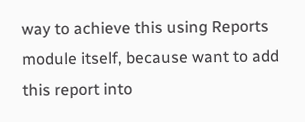way to achieve this using Reports module itself, because want to add this report into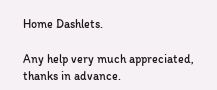Home Dashlets.

Any help very much appreciated, thanks in advance.